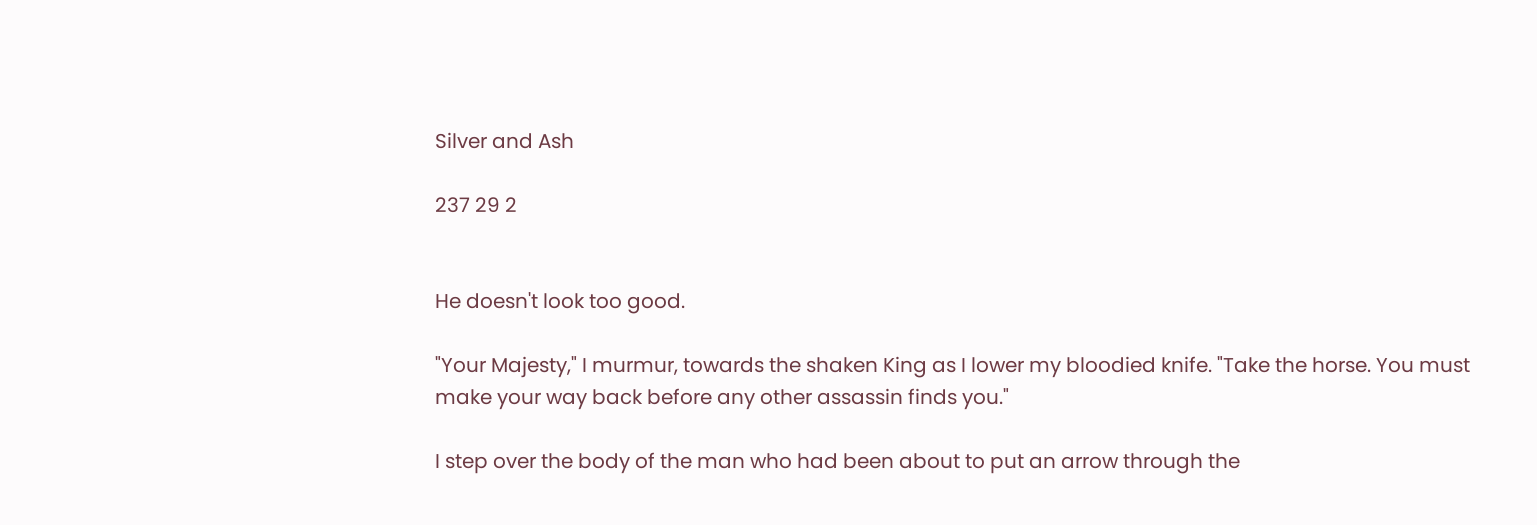Silver and Ash

237 29 2


He doesn't look too good.

"Your Majesty," I murmur, towards the shaken King as I lower my bloodied knife. "Take the horse. You must make your way back before any other assassin finds you."

I step over the body of the man who had been about to put an arrow through the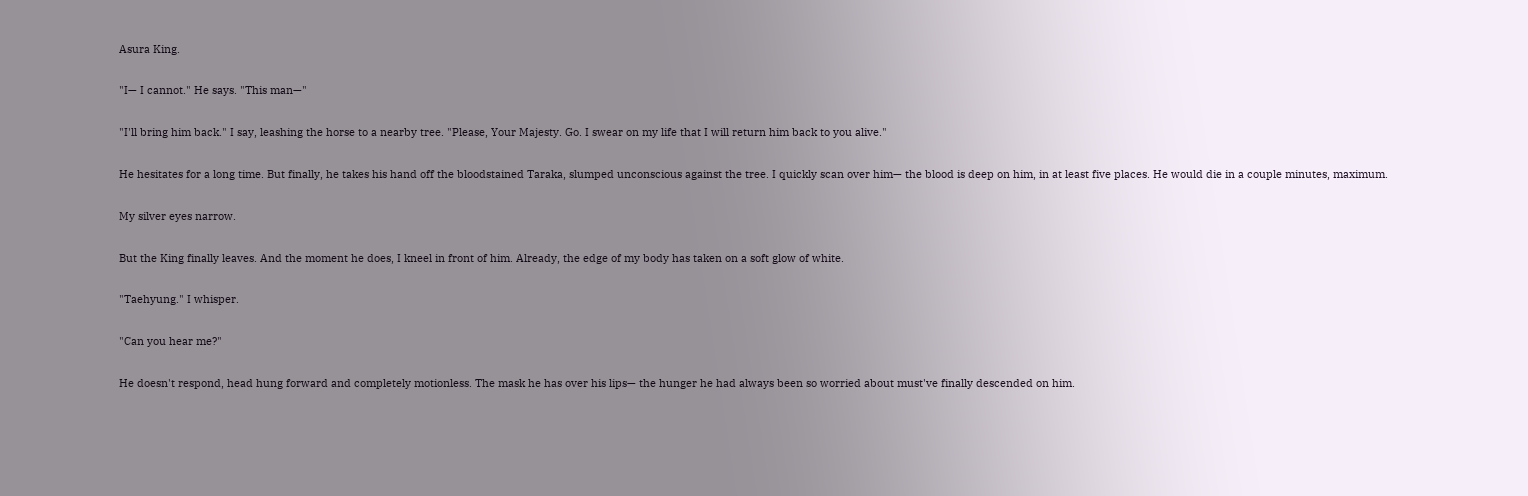Asura King.

"I— I cannot." He says. "This man—"

"I'll bring him back." I say, leashing the horse to a nearby tree. "Please, Your Majesty. Go. I swear on my life that I will return him back to you alive."

He hesitates for a long time. But finally, he takes his hand off the bloodstained Taraka, slumped unconscious against the tree. I quickly scan over him— the blood is deep on him, in at least five places. He would die in a couple minutes, maximum.

My silver eyes narrow.

But the King finally leaves. And the moment he does, I kneel in front of him. Already, the edge of my body has taken on a soft glow of white.

"Taehyung." I whisper.

"Can you hear me?"

He doesn't respond, head hung forward and completely motionless. The mask he has over his lips— the hunger he had always been so worried about must've finally descended on him.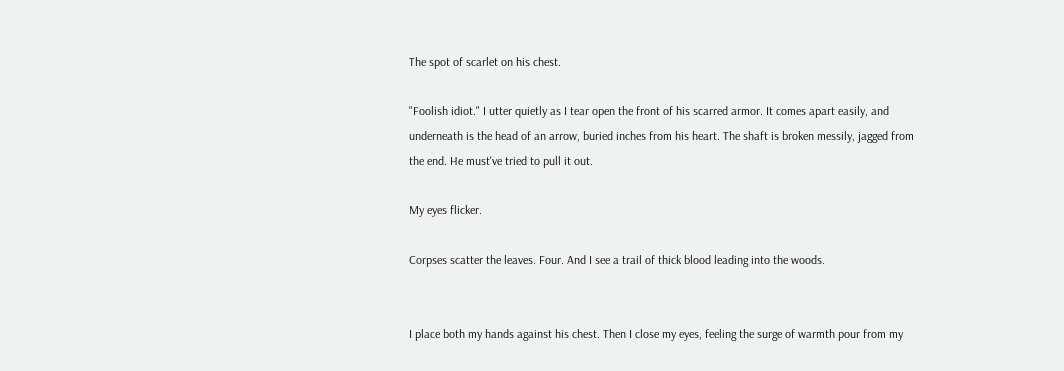The spot of scarlet on his chest.

"Foolish idiot." I utter quietly as I tear open the front of his scarred armor. It comes apart easily, and underneath is the head of an arrow, buried inches from his heart. The shaft is broken messily, jagged from the end. He must've tried to pull it out.

My eyes flicker.

Corpses scatter the leaves. Four. And I see a trail of thick blood leading into the woods.


I place both my hands against his chest. Then I close my eyes, feeling the surge of warmth pour from my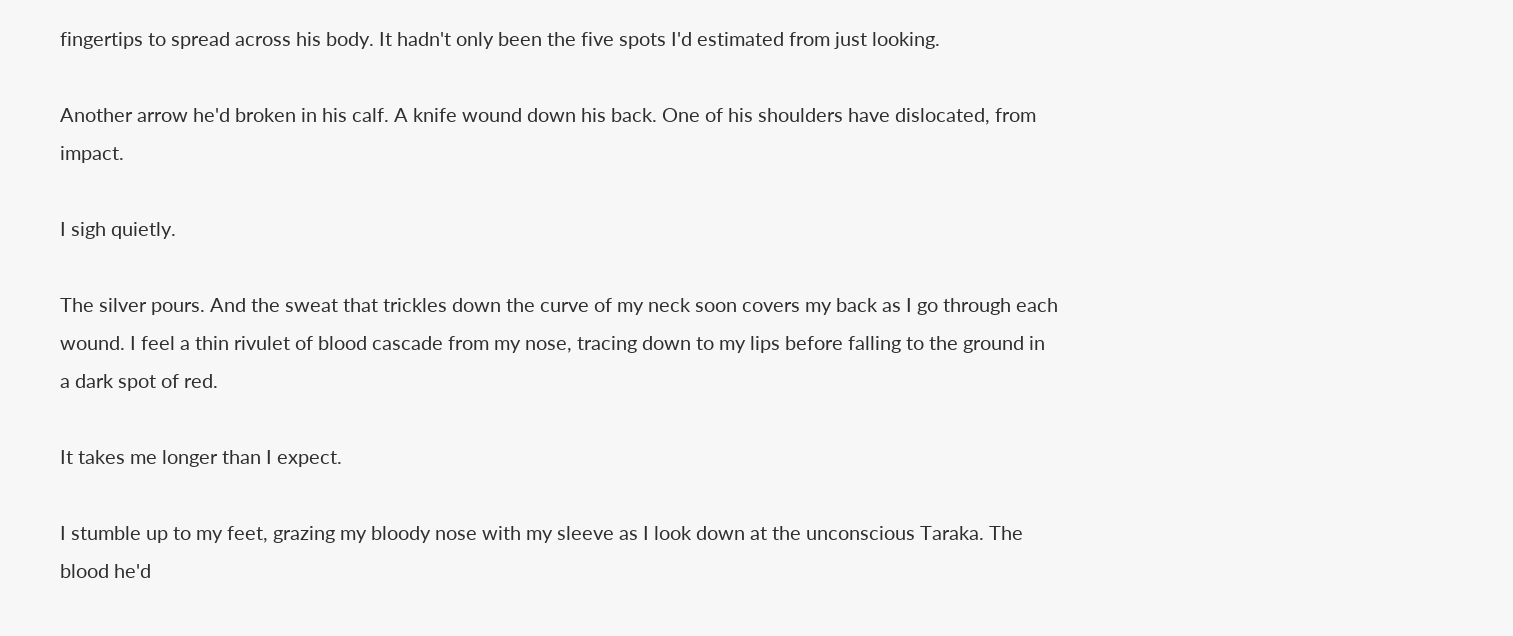fingertips to spread across his body. It hadn't only been the five spots I'd estimated from just looking.

Another arrow he'd broken in his calf. A knife wound down his back. One of his shoulders have dislocated, from impact.

I sigh quietly.

The silver pours. And the sweat that trickles down the curve of my neck soon covers my back as I go through each wound. I feel a thin rivulet of blood cascade from my nose, tracing down to my lips before falling to the ground in a dark spot of red.

It takes me longer than I expect.

I stumble up to my feet, grazing my bloody nose with my sleeve as I look down at the unconscious Taraka. The blood he'd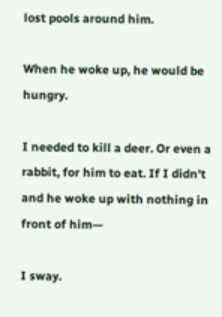lost pools around him.

When he woke up, he would be hungry.

I needed to kill a deer. Or even a rabbit, for him to eat. If I didn't and he woke up with nothing in front of him—

I sway.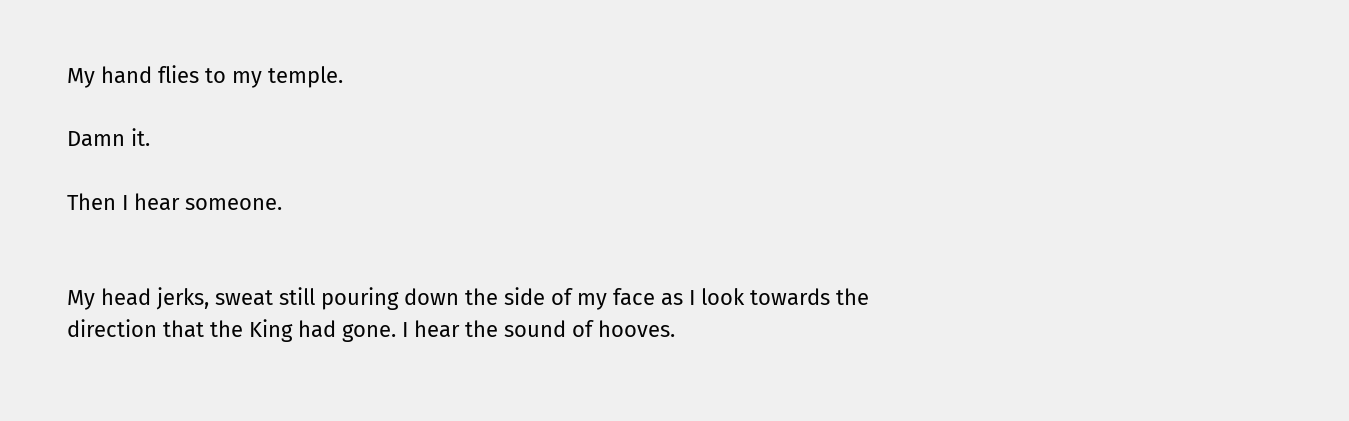My hand flies to my temple.

Damn it.

Then I hear someone.


My head jerks, sweat still pouring down the side of my face as I look towards the direction that the King had gone. I hear the sound of hooves.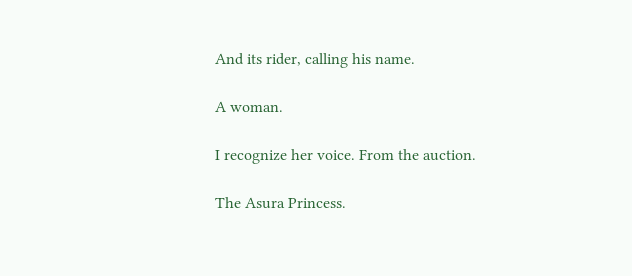And its rider, calling his name.

A woman.

I recognize her voice. From the auction.

The Asura Princess.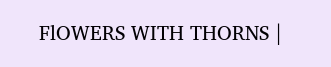FlOWERS WITH THORNS |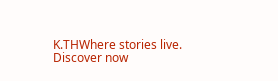K.THWhere stories live. Discover now